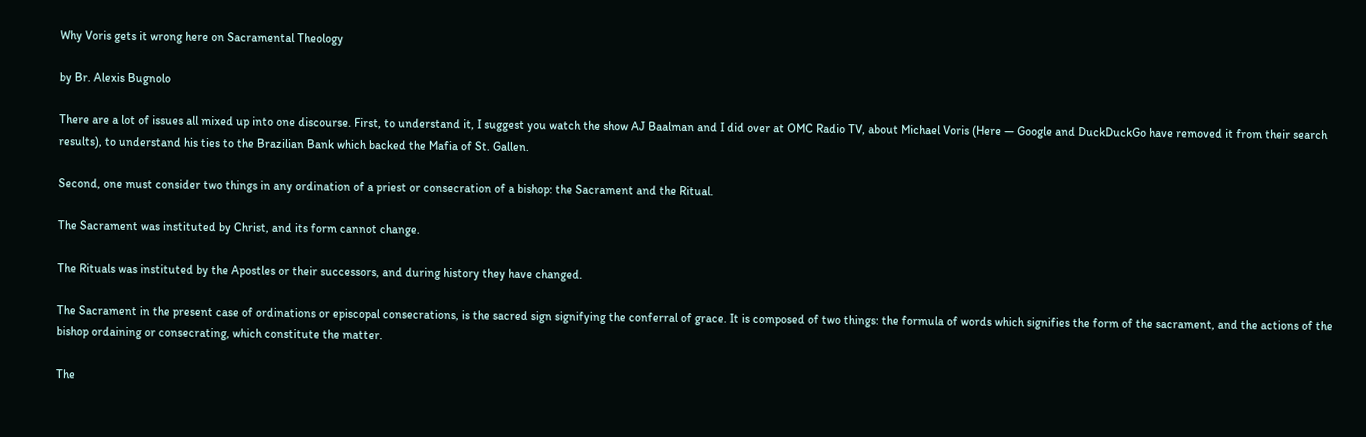Why Voris gets it wrong here on Sacramental Theology

by Br. Alexis Bugnolo

There are a lot of issues all mixed up into one discourse. First, to understand it, I suggest you watch the show AJ Baalman and I did over at OMC Radio TV, about Michael Voris (Here — Google and DuckDuckGo have removed it from their search results), to understand his ties to the Brazilian Bank which backed the Mafia of St. Gallen.

Second, one must consider two things in any ordination of a priest or consecration of a bishop: the Sacrament and the Ritual.

The Sacrament was instituted by Christ, and its form cannot change.

The Rituals was instituted by the Apostles or their successors, and during history they have changed.

The Sacrament in the present case of ordinations or episcopal consecrations, is the sacred sign signifying the conferral of grace. It is composed of two things: the formula of words which signifies the form of the sacrament, and the actions of the bishop ordaining or consecrating, which constitute the matter.

The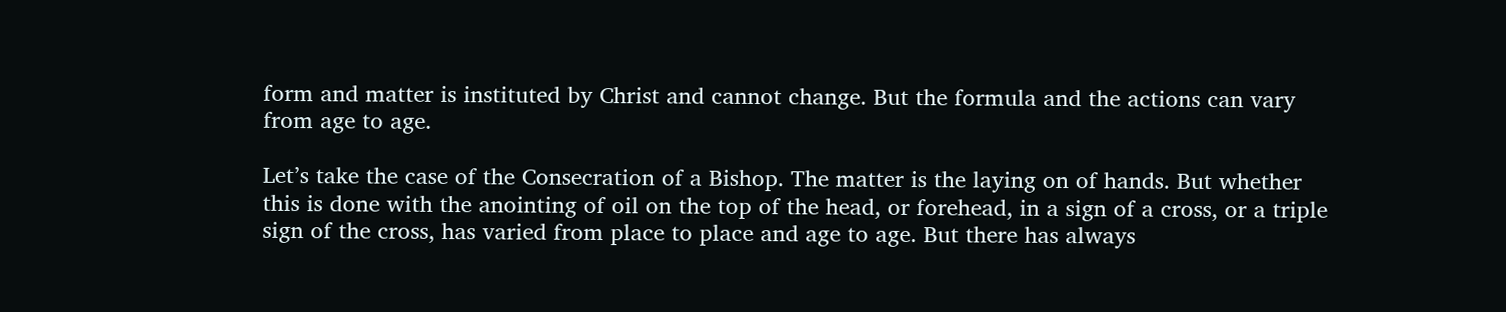form and matter is instituted by Christ and cannot change. But the formula and the actions can vary from age to age.

Let’s take the case of the Consecration of a Bishop. The matter is the laying on of hands. But whether this is done with the anointing of oil on the top of the head, or forehead, in a sign of a cross, or a triple sign of the cross, has varied from place to place and age to age. But there has always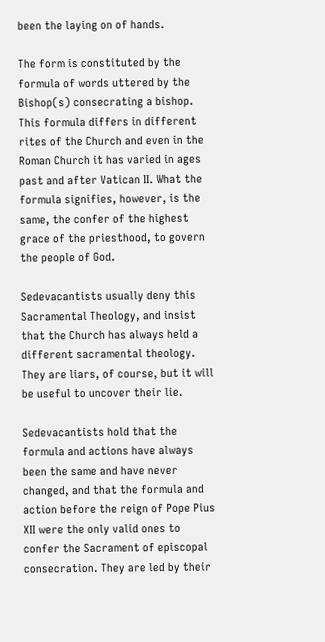been the laying on of hands.

The form is constituted by the formula of words uttered by the Bishop(s) consecrating a bishop. This formula differs in different rites of the Church and even in the Roman Church it has varied in ages past and after Vatican II. What the formula signifies, however, is the same, the confer of the highest grace of the priesthood, to govern the people of God.

Sedevacantists usually deny this Sacramental Theology, and insist that the Church has always held a different sacramental theology. They are liars, of course, but it will be useful to uncover their lie.

Sedevacantists hold that the formula and actions have always been the same and have never changed, and that the formula and action before the reign of Pope Pius XII were the only valid ones to confer the Sacrament of episcopal consecration. They are led by their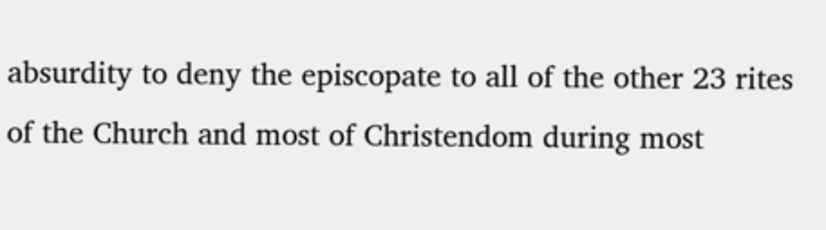absurdity to deny the episcopate to all of the other 23 rites of the Church and most of Christendom during most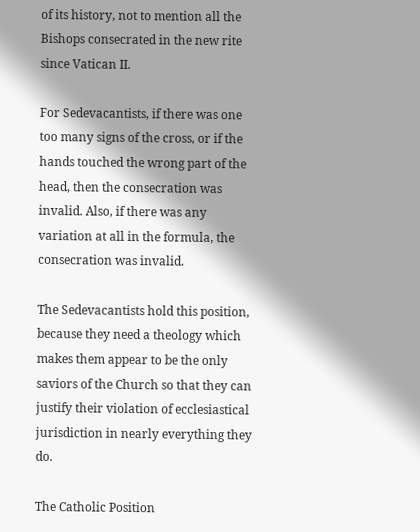of its history, not to mention all the Bishops consecrated in the new rite since Vatican II.

For Sedevacantists, if there was one too many signs of the cross, or if the hands touched the wrong part of the head, then the consecration was invalid. Also, if there was any variation at all in the formula, the consecration was invalid.

The Sedevacantists hold this position, because they need a theology which makes them appear to be the only saviors of the Church so that they can justify their violation of ecclesiastical jurisdiction in nearly everything they do.

The Catholic Position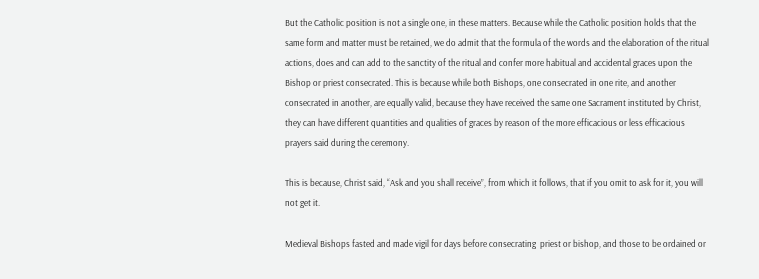But the Catholic position is not a single one, in these matters. Because while the Catholic position holds that the same form and matter must be retained, we do admit that the formula of the words and the elaboration of the ritual actions, does and can add to the sanctity of the ritual and confer more habitual and accidental graces upon the Bishop or priest consecrated. This is because while both Bishops, one consecrated in one rite, and another consecrated in another, are equally valid, because they have received the same one Sacrament instituted by Christ, they can have different quantities and qualities of graces by reason of the more efficacious or less efficacious prayers said during the ceremony.

This is because, Christ said, “Ask and you shall receive”, from which it follows, that if you omit to ask for it, you will not get it.

Medieval Bishops fasted and made vigil for days before consecrating  priest or bishop, and those to be ordained or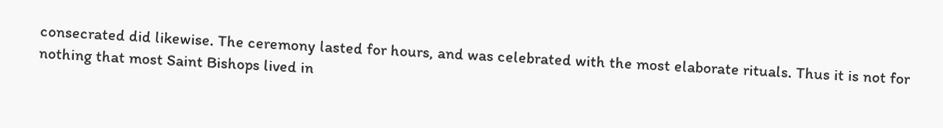consecrated did likewise. The ceremony lasted for hours, and was celebrated with the most elaborate rituals. Thus it is not for nothing that most Saint Bishops lived in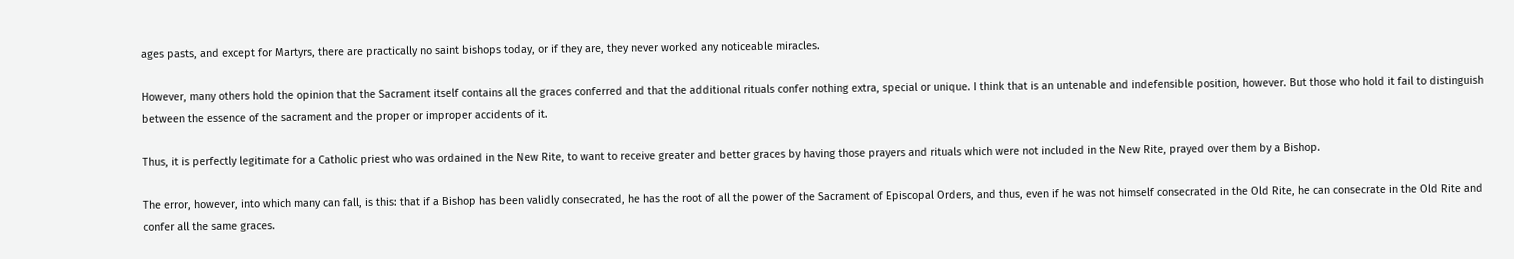ages pasts, and except for Martyrs, there are practically no saint bishops today, or if they are, they never worked any noticeable miracles.

However, many others hold the opinion that the Sacrament itself contains all the graces conferred and that the additional rituals confer nothing extra, special or unique. I think that is an untenable and indefensible position, however. But those who hold it fail to distinguish between the essence of the sacrament and the proper or improper accidents of it.

Thus, it is perfectly legitimate for a Catholic priest who was ordained in the New Rite, to want to receive greater and better graces by having those prayers and rituals which were not included in the New Rite, prayed over them by a Bishop.

The error, however, into which many can fall, is this: that if a Bishop has been validly consecrated, he has the root of all the power of the Sacrament of Episcopal Orders, and thus, even if he was not himself consecrated in the Old Rite, he can consecrate in the Old Rite and confer all the same graces.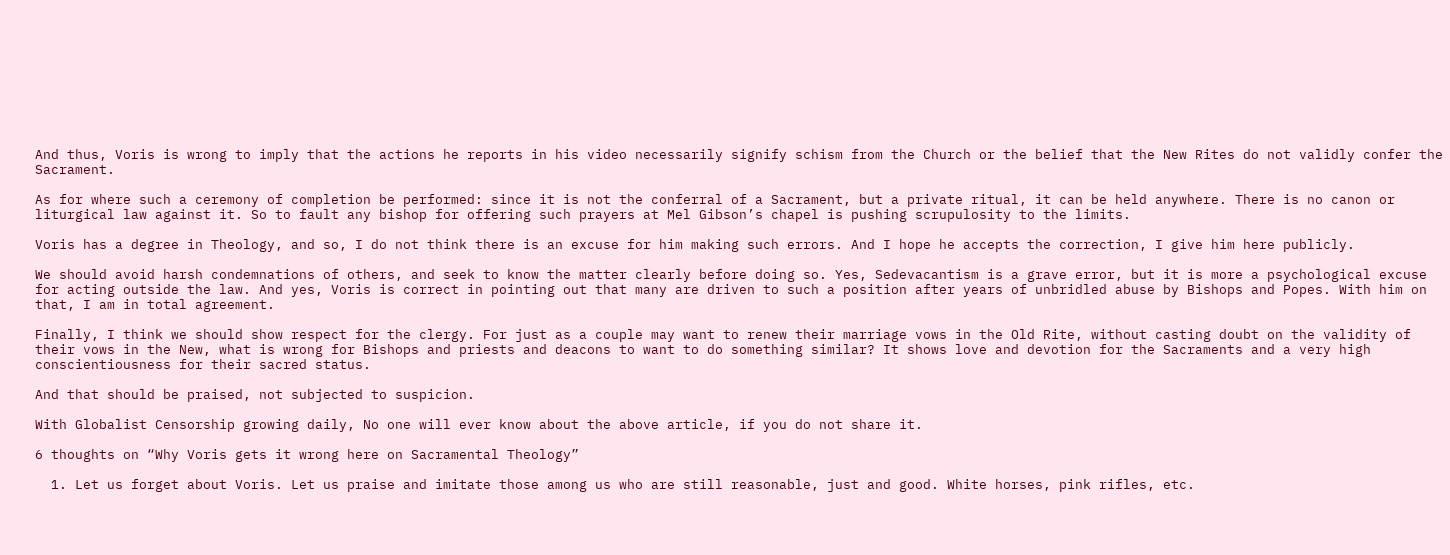And thus, Voris is wrong to imply that the actions he reports in his video necessarily signify schism from the Church or the belief that the New Rites do not validly confer the Sacrament.

As for where such a ceremony of completion be performed: since it is not the conferral of a Sacrament, but a private ritual, it can be held anywhere. There is no canon or liturgical law against it. So to fault any bishop for offering such prayers at Mel Gibson’s chapel is pushing scrupulosity to the limits.

Voris has a degree in Theology, and so, I do not think there is an excuse for him making such errors. And I hope he accepts the correction, I give him here publicly.

We should avoid harsh condemnations of others, and seek to know the matter clearly before doing so. Yes, Sedevacantism is a grave error, but it is more a psychological excuse for acting outside the law. And yes, Voris is correct in pointing out that many are driven to such a position after years of unbridled abuse by Bishops and Popes. With him on that, I am in total agreement.

Finally, I think we should show respect for the clergy. For just as a couple may want to renew their marriage vows in the Old Rite, without casting doubt on the validity of their vows in the New, what is wrong for Bishops and priests and deacons to want to do something similar? It shows love and devotion for the Sacraments and a very high conscientiousness for their sacred status.

And that should be praised, not subjected to suspicion.

With Globalist Censorship growing daily, No one will ever know about the above article, if you do not share it.

6 thoughts on “Why Voris gets it wrong here on Sacramental Theology”

  1. Let us forget about Voris. Let us praise and imitate those among us who are still reasonable, just and good. White horses, pink rifles, etc.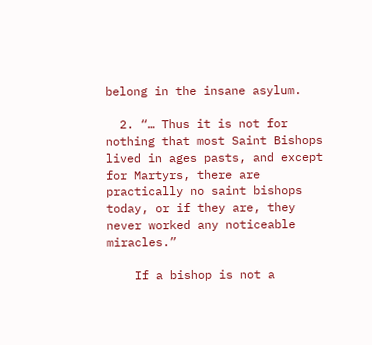belong in the insane asylum.

  2. “… Thus it is not for nothing that most Saint Bishops lived in ages pasts, and except for Martyrs, there are practically no saint bishops today, or if they are, they never worked any noticeable miracles.”

    If a bishop is not a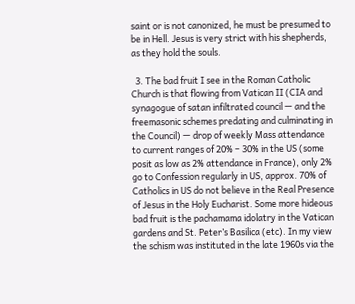saint or is not canonized, he must be presumed to be in Hell. Jesus is very strict with his shepherds, as they hold the souls.

  3. The bad fruit I see in the Roman Catholic Church is that flowing from Vatican II (CIA and synagogue of satan infiltrated council — and the freemasonic schemes predating and culminating in the Council) — drop of weekly Mass attendance to current ranges of 20% – 30% in the US (some posit as low as 2% attendance in France), only 2% go to Confession regularly in US, approx. 70% of Catholics in US do not believe in the Real Presence of Jesus in the Holy Eucharist. Some more hideous bad fruit is the pachamama idolatry in the Vatican gardens and St. Peter’s Basilica (etc). In my view the schism was instituted in the late 1960s via the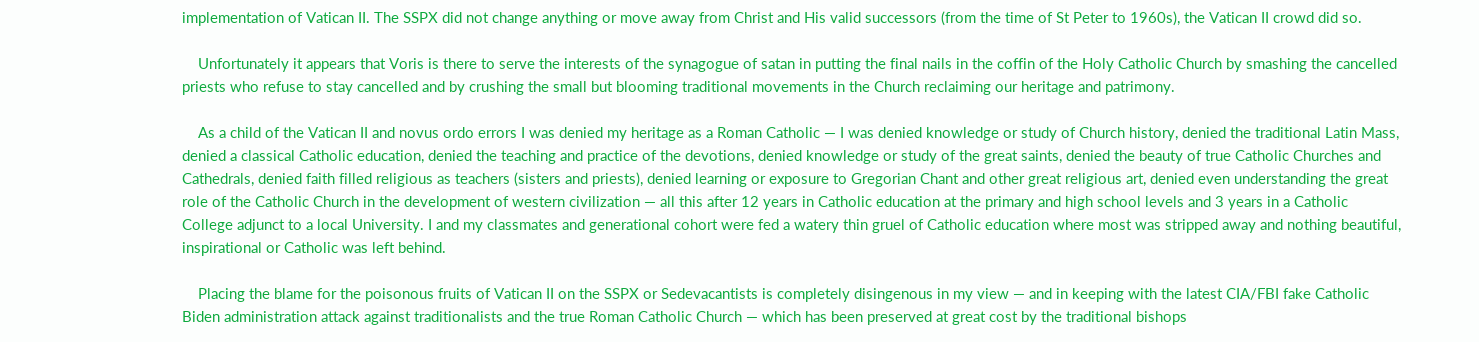implementation of Vatican II. The SSPX did not change anything or move away from Christ and His valid successors (from the time of St Peter to 1960s), the Vatican II crowd did so.

    Unfortunately it appears that Voris is there to serve the interests of the synagogue of satan in putting the final nails in the coffin of the Holy Catholic Church by smashing the cancelled priests who refuse to stay cancelled and by crushing the small but blooming traditional movements in the Church reclaiming our heritage and patrimony.

    As a child of the Vatican II and novus ordo errors I was denied my heritage as a Roman Catholic — I was denied knowledge or study of Church history, denied the traditional Latin Mass, denied a classical Catholic education, denied the teaching and practice of the devotions, denied knowledge or study of the great saints, denied the beauty of true Catholic Churches and Cathedrals, denied faith filled religious as teachers (sisters and priests), denied learning or exposure to Gregorian Chant and other great religious art, denied even understanding the great role of the Catholic Church in the development of western civilization — all this after 12 years in Catholic education at the primary and high school levels and 3 years in a Catholic College adjunct to a local University. I and my classmates and generational cohort were fed a watery thin gruel of Catholic education where most was stripped away and nothing beautiful, inspirational or Catholic was left behind.

    Placing the blame for the poisonous fruits of Vatican II on the SSPX or Sedevacantists is completely disingenous in my view — and in keeping with the latest CIA/FBI fake Catholic Biden administration attack against traditionalists and the true Roman Catholic Church — which has been preserved at great cost by the traditional bishops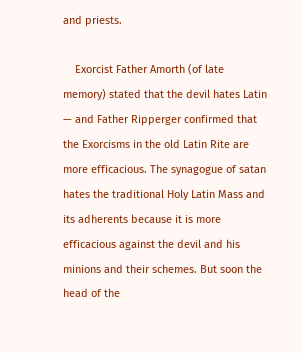and priests.

    Exorcist Father Amorth (of late memory) stated that the devil hates Latin — and Father Ripperger confirmed that the Exorcisms in the old Latin Rite are more efficacious. The synagogue of satan hates the traditional Holy Latin Mass and its adherents because it is more efficacious against the devil and his minions and their schemes. But soon the head of the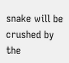snake will be crushed by the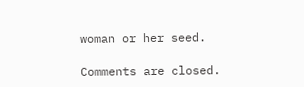woman or her seed.

Comments are closed.